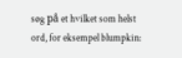søg på et hvilket som helst ord, for eksempel blumpkin: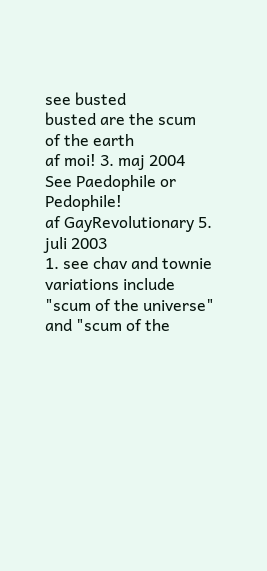see busted
busted are the scum of the earth
af moi! 3. maj 2004
See Paedophile or Pedophile!
af GayRevolutionary 5. juli 2003
1. see chav and townie
variations include "scum of the universe" and "scum of the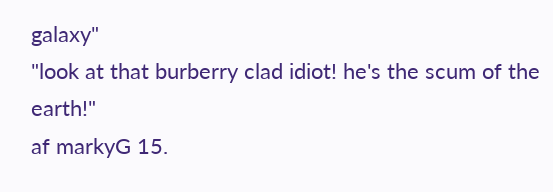galaxy"
"look at that burberry clad idiot! he's the scum of the earth!"
af markyG 15.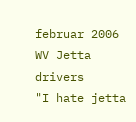februar 2006
WV Jetta drivers
"I hate jetta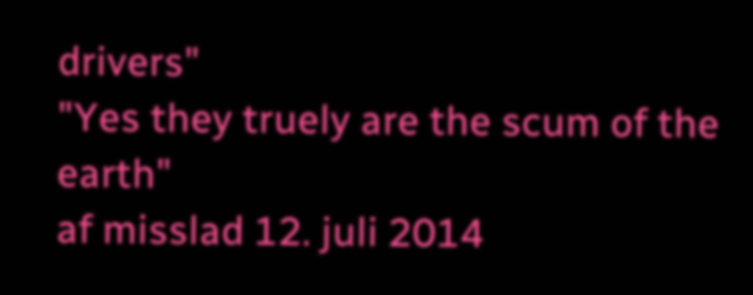drivers"
"Yes they truely are the scum of the earth"
af misslad 12. juli 2014